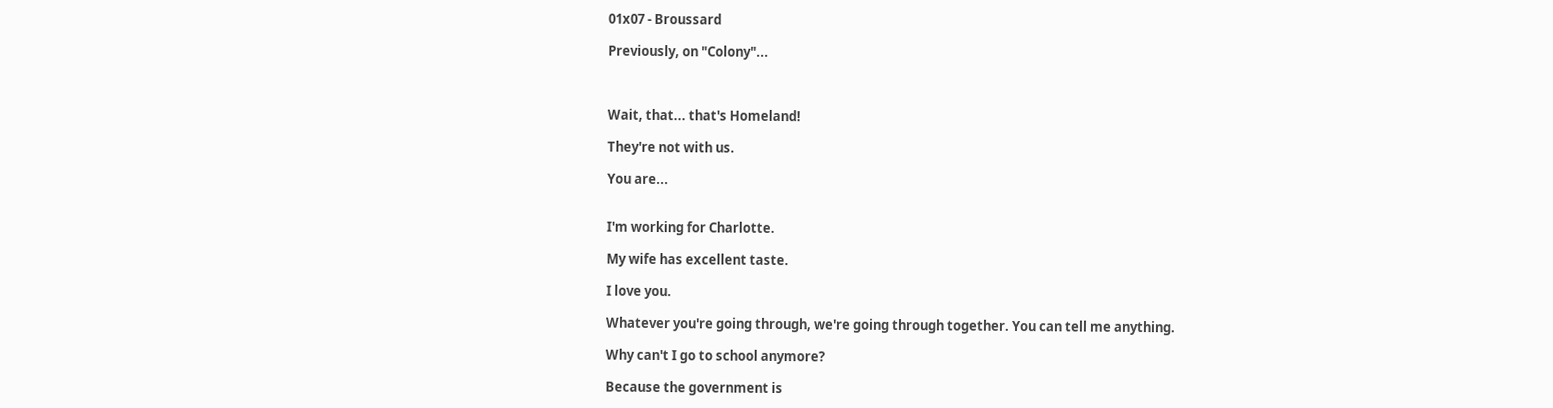01x07 - Broussard

Previously, on "Colony"...



Wait, that... that's Homeland!

They're not with us.

You are...


I'm working for Charlotte.

My wife has excellent taste.

I love you.

Whatever you're going through, we're going through together. You can tell me anything.

Why can't I go to school anymore?

Because the government is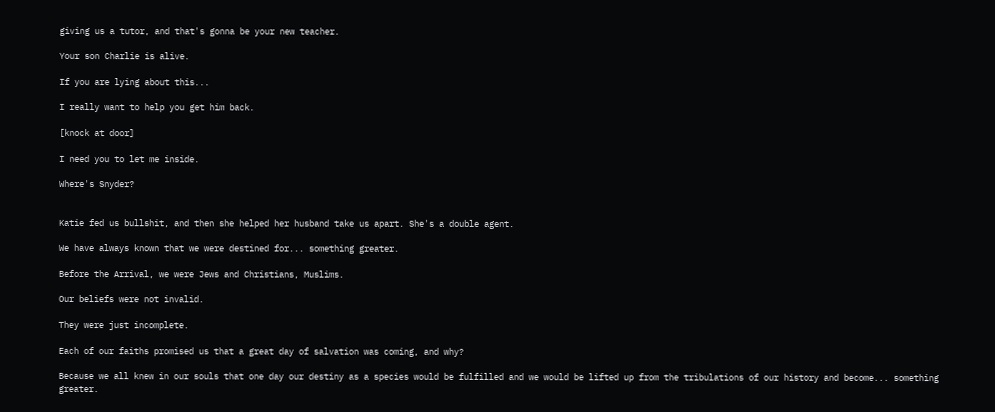giving us a tutor, and that's gonna be your new teacher.

Your son Charlie is alive.

If you are lying about this...

I really want to help you get him back.

[knock at door]

I need you to let me inside.

Where's Snyder?


Katie fed us bullshit, and then she helped her husband take us apart. She's a double agent.

We have always known that we were destined for... something greater.

Before the Arrival, we were Jews and Christians, Muslims.

Our beliefs were not invalid.

They were just incomplete.

Each of our faiths promised us that a great day of salvation was coming, and why?

Because we all knew in our souls that one day our destiny as a species would be fulfilled and we would be lifted up from the tribulations of our history and become... something greater.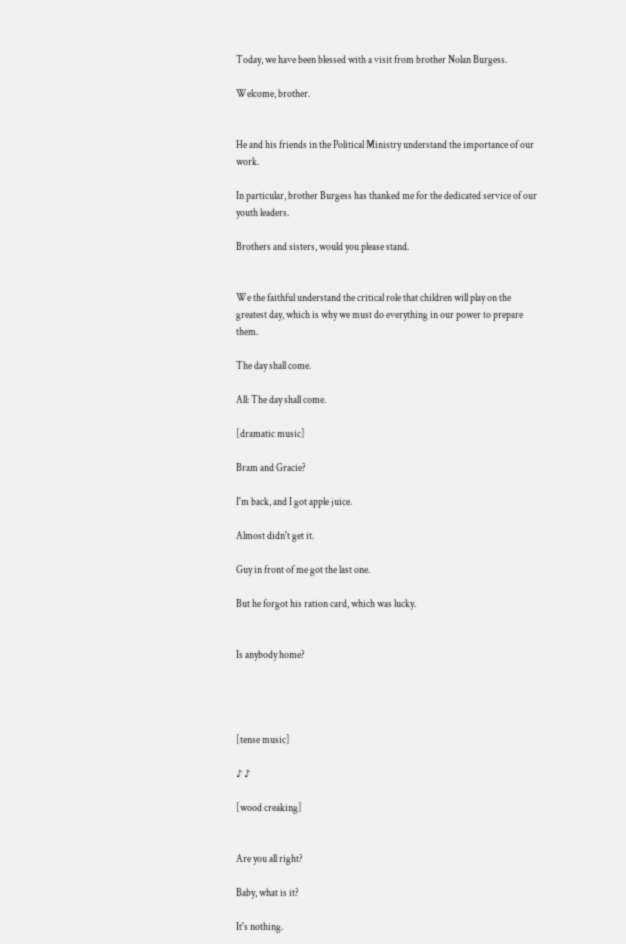Today, we have been blessed with a visit from brother Nolan Burgess.

Welcome, brother.


He and his friends in the Political Ministry understand the importance of our work.

In particular, brother Burgess has thanked me for the dedicated service of our youth leaders.

Brothers and sisters, would you please stand.


We the faithful understand the critical role that children will play on the greatest day, which is why we must do everything in our power to prepare them.

The day shall come.

All: The day shall come.

[dramatic music]

Bram and Gracie?

I'm back, and I got apple juice.

Almost didn't get it.

Guy in front of me got the last one.

But he forgot his ration card, which was lucky.


Is anybody home?




[tense music]

♪ ♪

[wood creaking]


Are you all right?

Baby, what is it?

It's nothing.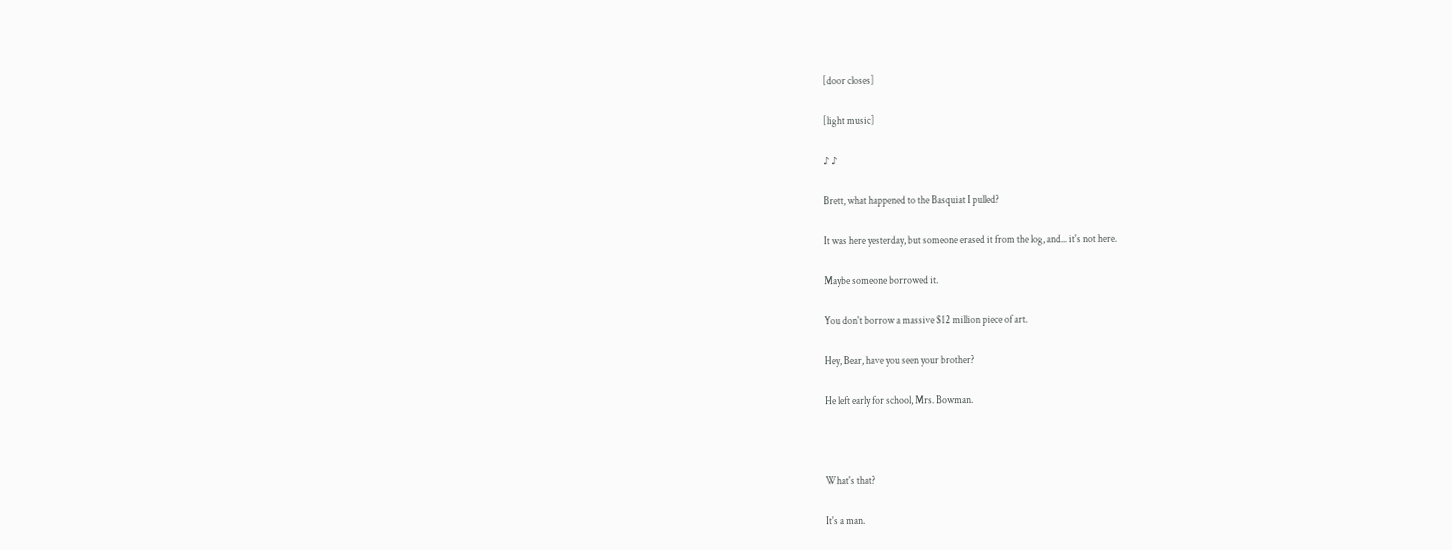[door closes]

[light music]

♪ ♪

Brett, what happened to the Basquiat I pulled?

It was here yesterday, but someone erased it from the log, and... it's not here.

Maybe someone borrowed it.

You don't borrow a massive $12 million piece of art.

Hey, Bear, have you seen your brother?

He left early for school, Mrs. Bowman.



What's that?

It's a man.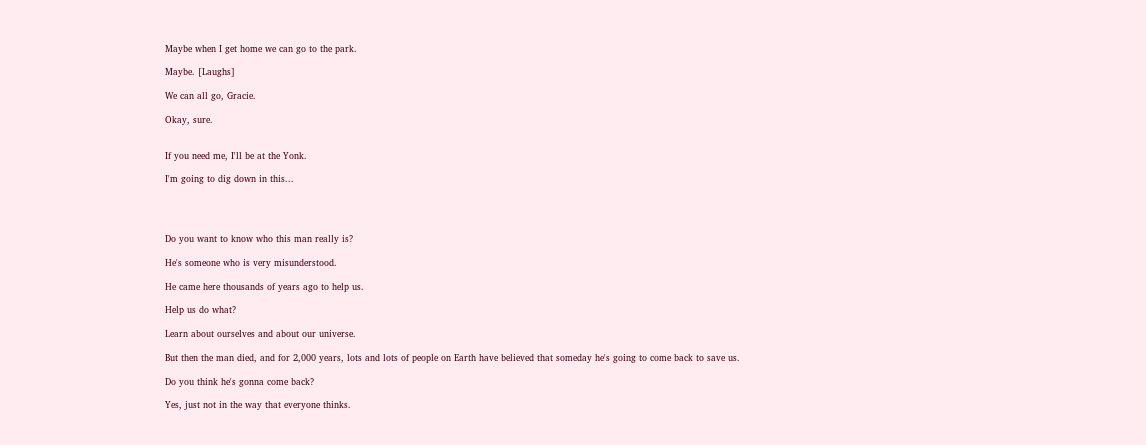Maybe when I get home we can go to the park.

Maybe. [Laughs]

We can all go, Gracie.

Okay, sure.


If you need me, I'll be at the Yonk.

I'm going to dig down in this...




Do you want to know who this man really is?

He's someone who is very misunderstood.

He came here thousands of years ago to help us.

Help us do what?

Learn about ourselves and about our universe.

But then the man died, and for 2,000 years, lots and lots of people on Earth have believed that someday he's going to come back to save us.

Do you think he's gonna come back?

Yes, just not in the way that everyone thinks.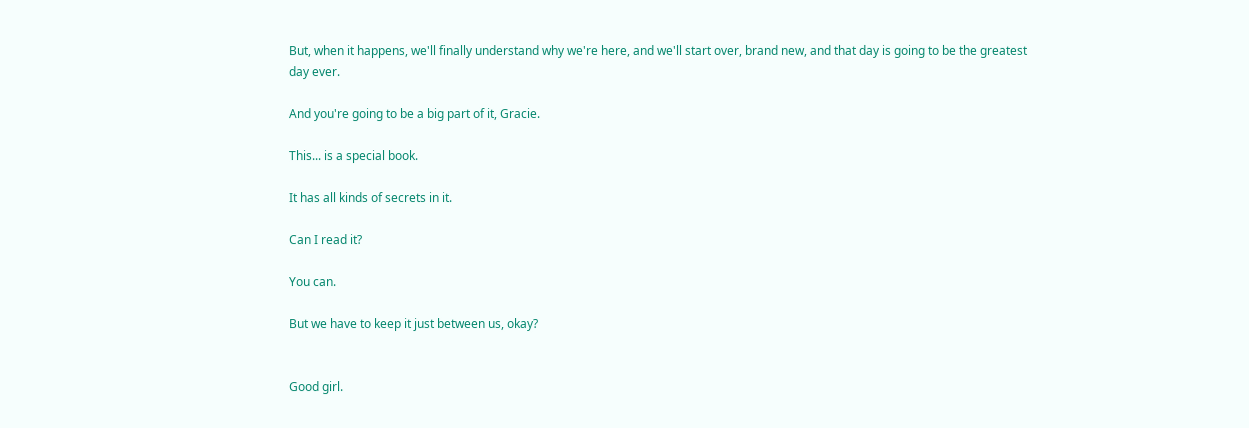But, when it happens, we'll finally understand why we're here, and we'll start over, brand new, and that day is going to be the greatest day ever.

And you're going to be a big part of it, Gracie.

This... is a special book.

It has all kinds of secrets in it.

Can I read it?

You can.

But we have to keep it just between us, okay?


Good girl.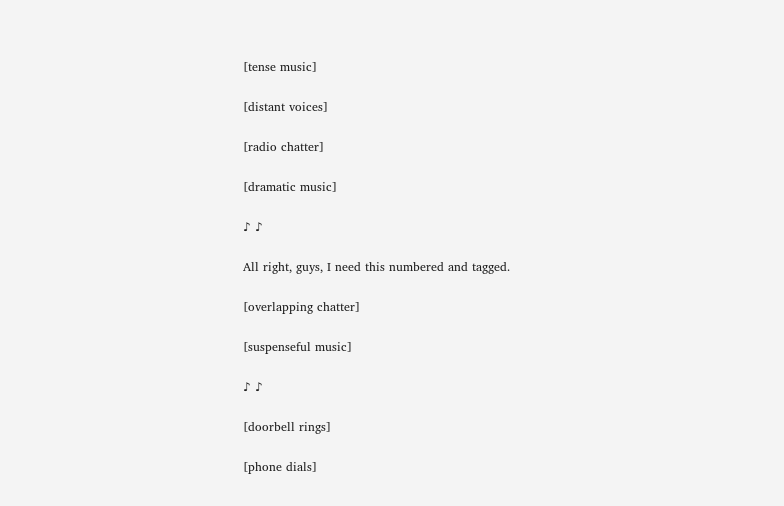[tense music]

[distant voices]

[radio chatter]

[dramatic music]

♪ ♪

All right, guys, I need this numbered and tagged.

[overlapping chatter]

[suspenseful music]

♪ ♪

[doorbell rings]

[phone dials]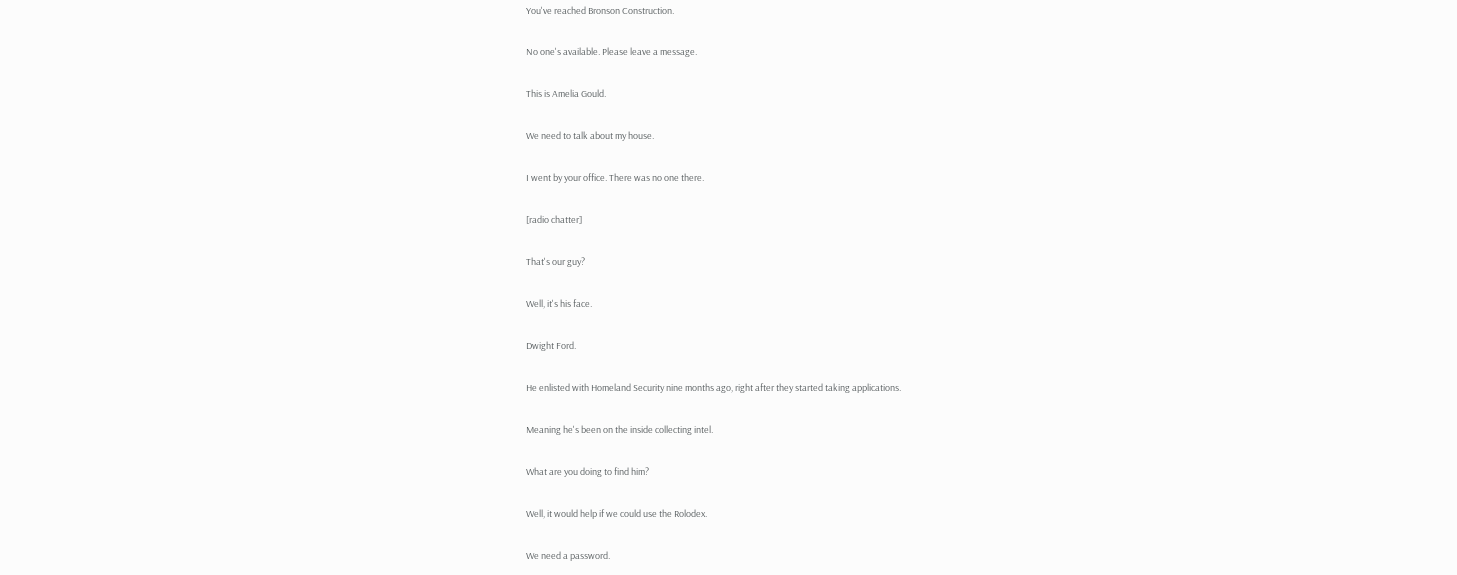You've reached Bronson Construction.

No one's available. Please leave a message.

This is Amelia Gould.

We need to talk about my house.

I went by your office. There was no one there.

[radio chatter]

That's our guy?

Well, it's his face.

Dwight Ford.

He enlisted with Homeland Security nine months ago, right after they started taking applications.

Meaning he's been on the inside collecting intel.

What are you doing to find him?

Well, it would help if we could use the Rolodex.

We need a password.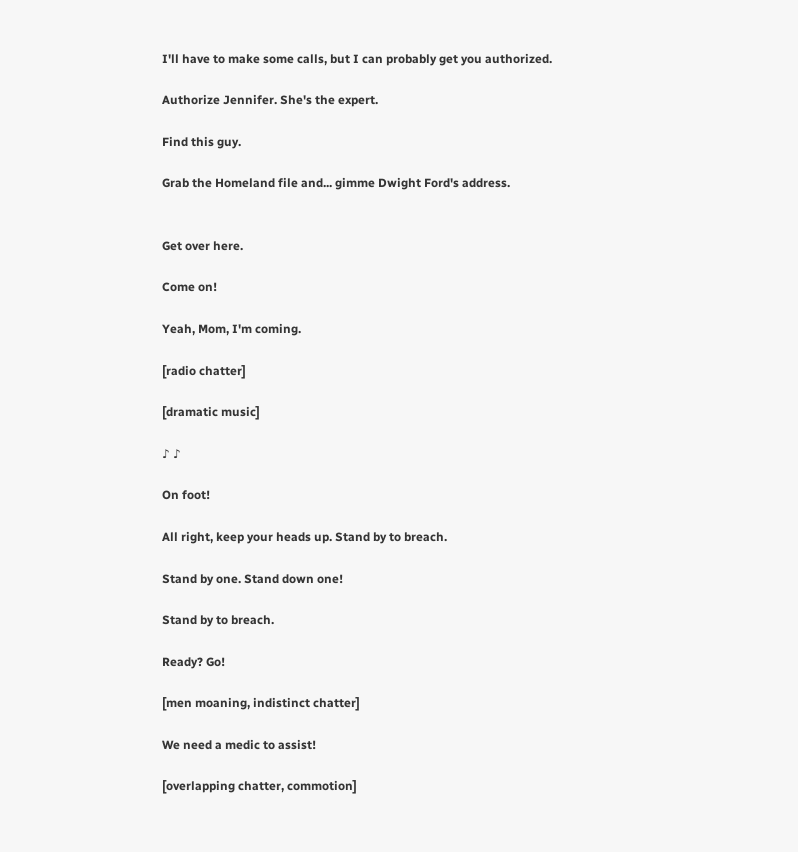I'll have to make some calls, but I can probably get you authorized.

Authorize Jennifer. She's the expert.

Find this guy.

Grab the Homeland file and... gimme Dwight Ford's address.


Get over here.

Come on!

Yeah, Mom, I'm coming.

[radio chatter]

[dramatic music]

♪ ♪

On foot!

All right, keep your heads up. Stand by to breach.

Stand by one. Stand down one!

Stand by to breach.

Ready? Go!

[men moaning, indistinct chatter]

We need a medic to assist!

[overlapping chatter, commotion]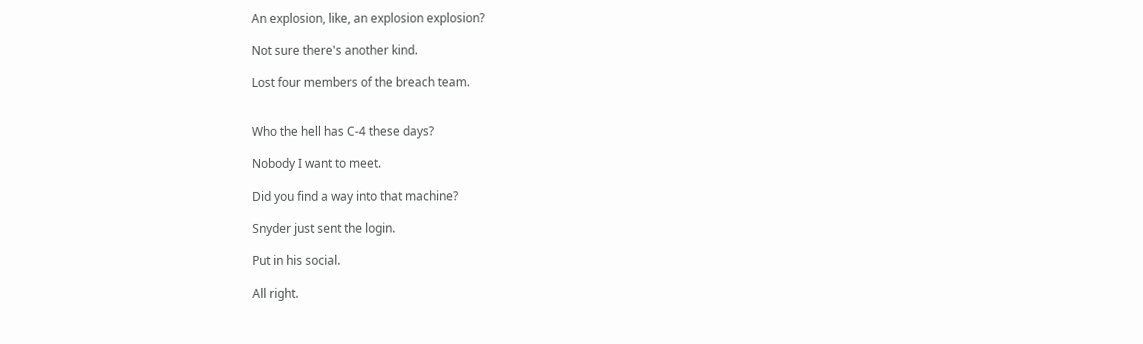An explosion, like, an explosion explosion?

Not sure there's another kind.

Lost four members of the breach team.


Who the hell has C-4 these days?

Nobody I want to meet.

Did you find a way into that machine?

Snyder just sent the login.

Put in his social.

All right.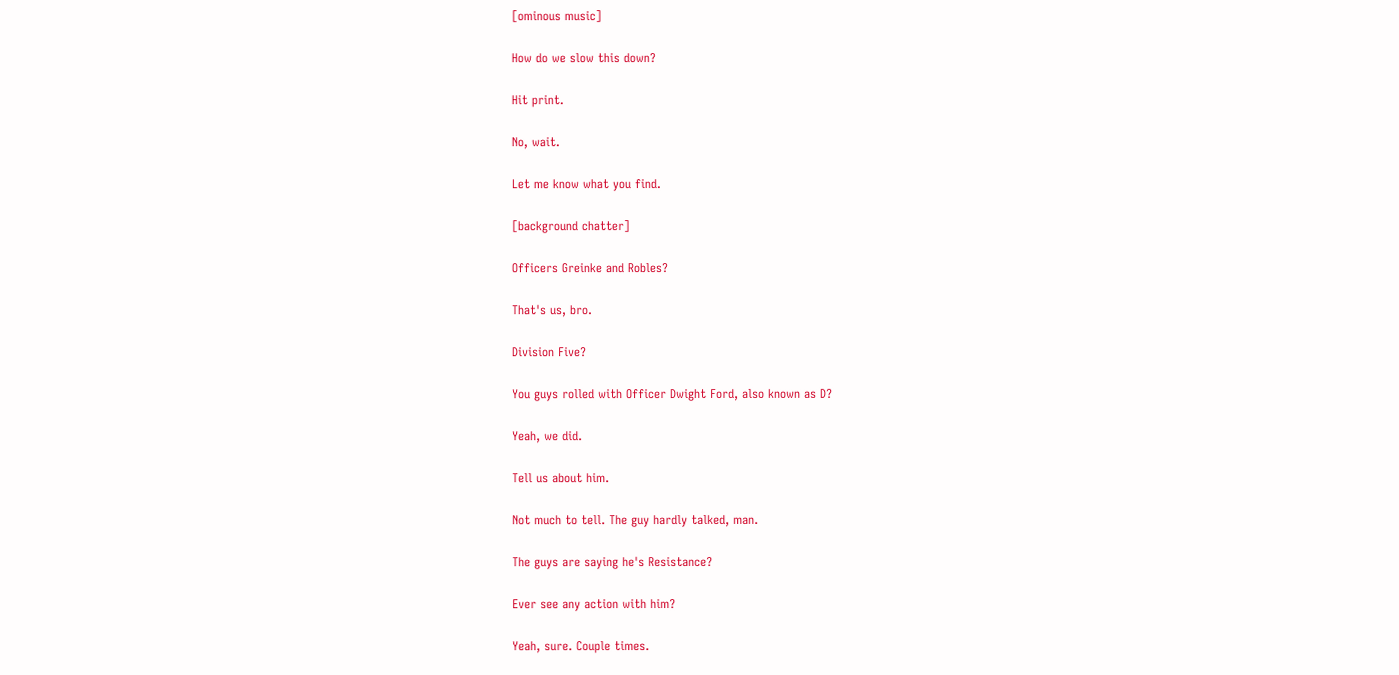[ominous music]

How do we slow this down?

Hit print.

No, wait.

Let me know what you find.

[background chatter]

Officers Greinke and Robles?

That's us, bro.

Division Five?

You guys rolled with Officer Dwight Ford, also known as D?

Yeah, we did.

Tell us about him.

Not much to tell. The guy hardly talked, man.

The guys are saying he's Resistance?

Ever see any action with him?

Yeah, sure. Couple times.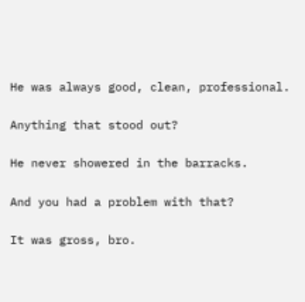He was always good, clean, professional.

Anything that stood out?

He never showered in the barracks.

And you had a problem with that?

It was gross, bro.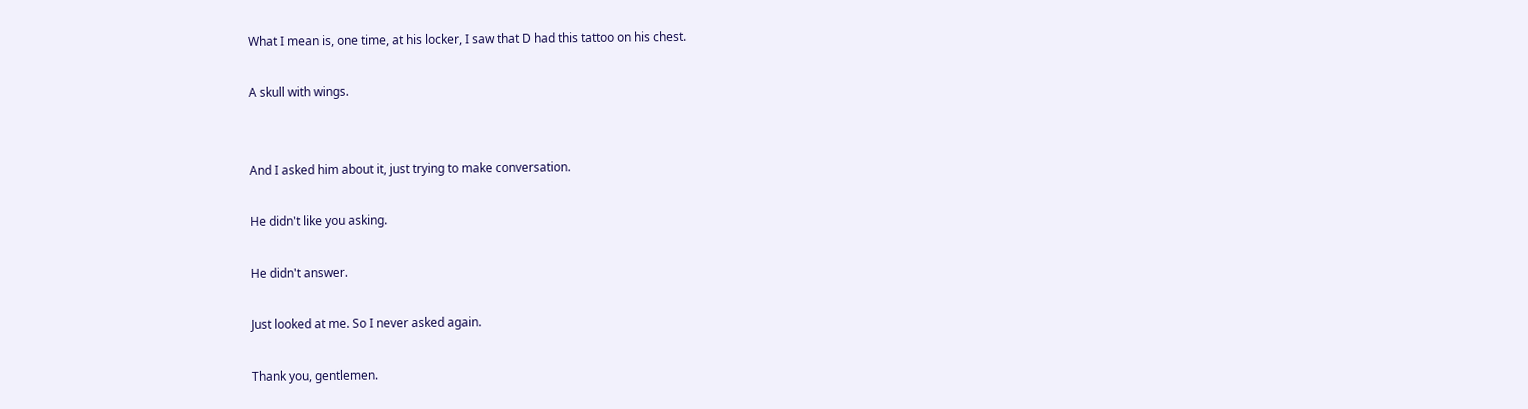What I mean is, one time, at his locker, I saw that D had this tattoo on his chest.

A skull with wings.


And I asked him about it, just trying to make conversation.

He didn't like you asking.

He didn't answer.

Just looked at me. So I never asked again.

Thank you, gentlemen.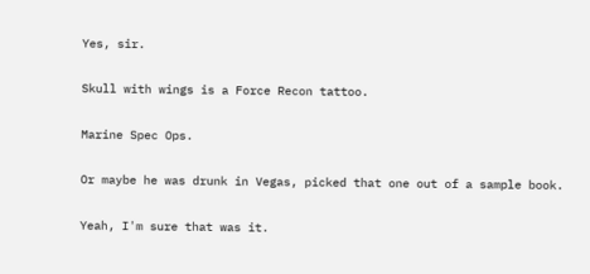Yes, sir.

Skull with wings is a Force Recon tattoo.

Marine Spec Ops.

Or maybe he was drunk in Vegas, picked that one out of a sample book.

Yeah, I'm sure that was it.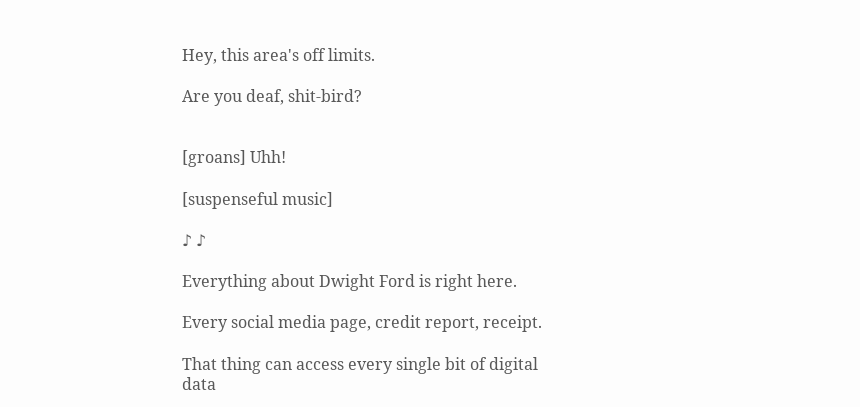Hey, this area's off limits.

Are you deaf, shit-bird?


[groans] Uhh!

[suspenseful music]

♪ ♪

Everything about Dwight Ford is right here.

Every social media page, credit report, receipt.

That thing can access every single bit of digital data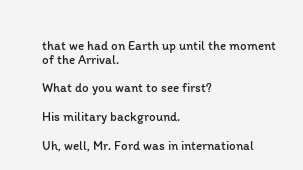that we had on Earth up until the moment of the Arrival.

What do you want to see first?

His military background.

Uh, well, Mr. Ford was in international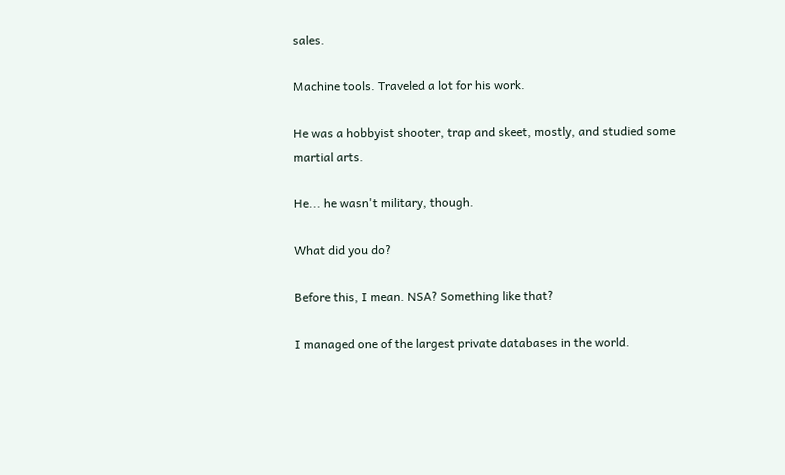sales.

Machine tools. Traveled a lot for his work.

He was a hobbyist shooter, trap and skeet, mostly, and studied some martial arts.

He... he wasn't military, though.

What did you do?

Before this, I mean. NSA? Something like that?

I managed one of the largest private databases in the world.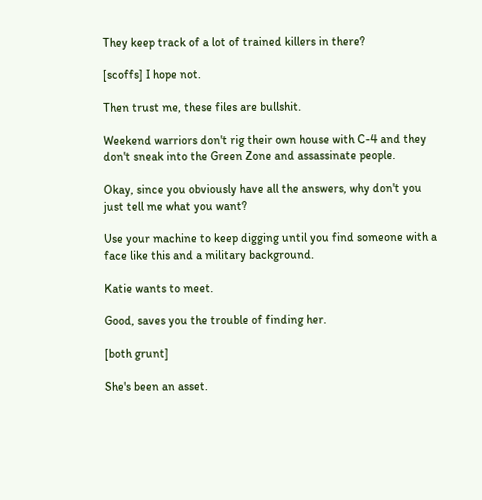They keep track of a lot of trained killers in there?

[scoffs] I hope not.

Then trust me, these files are bullshit.

Weekend warriors don't rig their own house with C-4 and they don't sneak into the Green Zone and assassinate people.

Okay, since you obviously have all the answers, why don't you just tell me what you want?

Use your machine to keep digging until you find someone with a face like this and a military background.

Katie wants to meet.

Good, saves you the trouble of finding her.

[both grunt]

She's been an asset.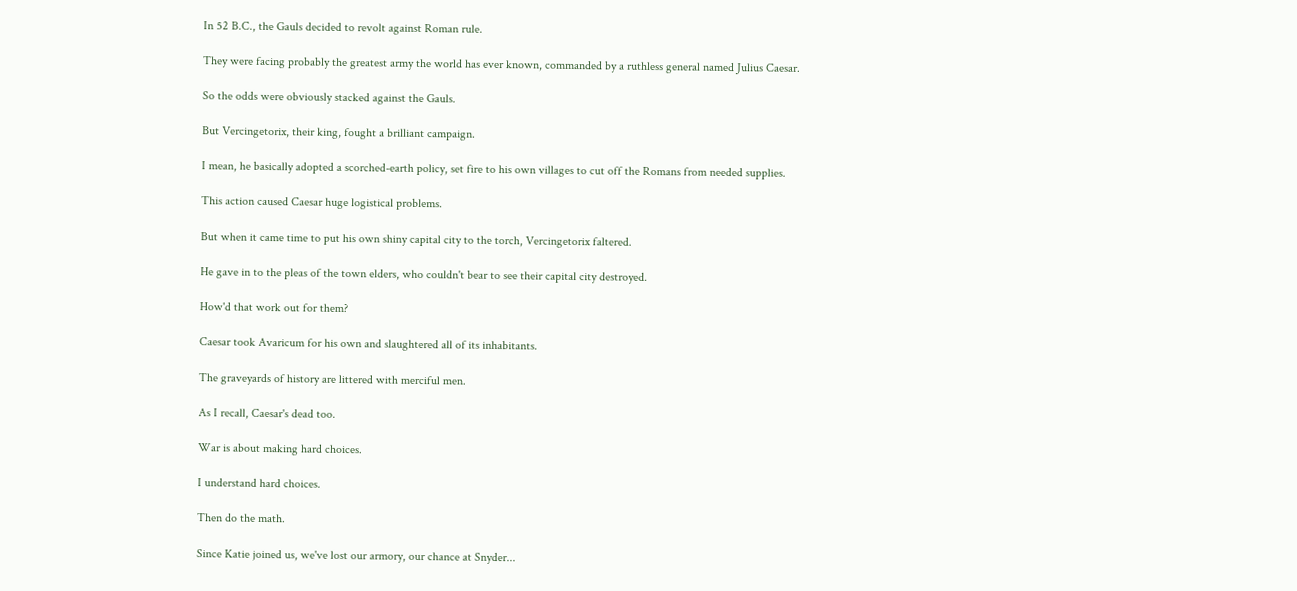In 52 B.C., the Gauls decided to revolt against Roman rule.

They were facing probably the greatest army the world has ever known, commanded by a ruthless general named Julius Caesar.

So the odds were obviously stacked against the Gauls.

But Vercingetorix, their king, fought a brilliant campaign.

I mean, he basically adopted a scorched-earth policy, set fire to his own villages to cut off the Romans from needed supplies.

This action caused Caesar huge logistical problems.

But when it came time to put his own shiny capital city to the torch, Vercingetorix faltered.

He gave in to the pleas of the town elders, who couldn't bear to see their capital city destroyed.

How'd that work out for them?

Caesar took Avaricum for his own and slaughtered all of its inhabitants.

The graveyards of history are littered with merciful men.

As I recall, Caesar's dead too.

War is about making hard choices.

I understand hard choices.

Then do the math.

Since Katie joined us, we've lost our armory, our chance at Snyder...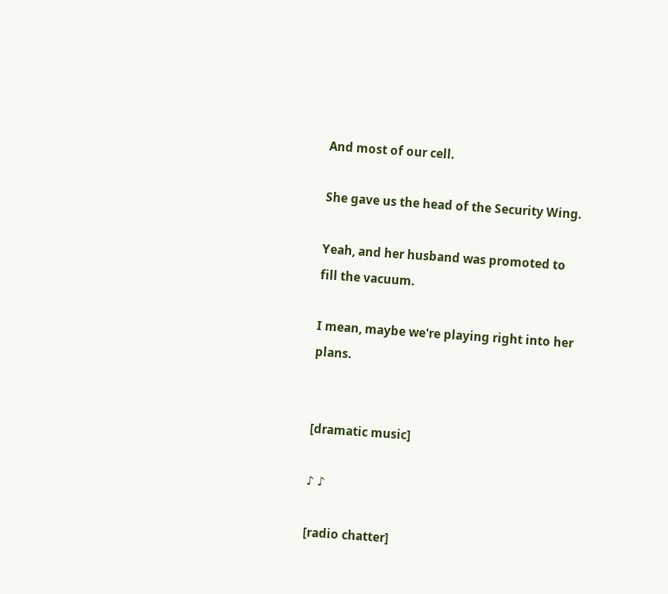And most of our cell.

She gave us the head of the Security Wing.

Yeah, and her husband was promoted to fill the vacuum.

I mean, maybe we're playing right into her plans.


[dramatic music]

♪ ♪

[radio chatter]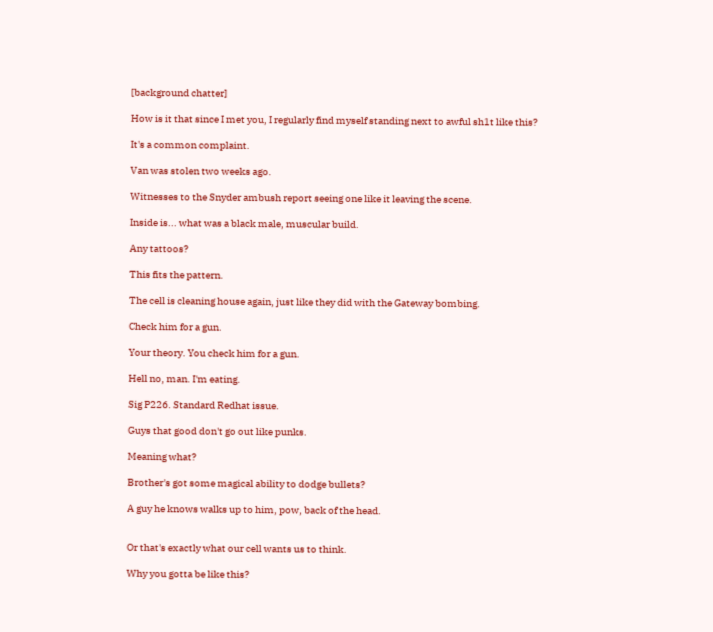[background chatter]

How is it that since I met you, I regularly find myself standing next to awful sh1t like this?

It's a common complaint.

Van was stolen two weeks ago.

Witnesses to the Snyder ambush report seeing one like it leaving the scene.

Inside is... what was a black male, muscular build.

Any tattoos?

This fits the pattern.

The cell is cleaning house again, just like they did with the Gateway bombing.

Check him for a gun.

Your theory. You check him for a gun.

Hell no, man. I'm eating.

Sig P226. Standard Redhat issue.

Guys that good don't go out like punks.

Meaning what?

Brother's got some magical ability to dodge bullets?

A guy he knows walks up to him, pow, back of the head.


Or that's exactly what our cell wants us to think.

Why you gotta be like this?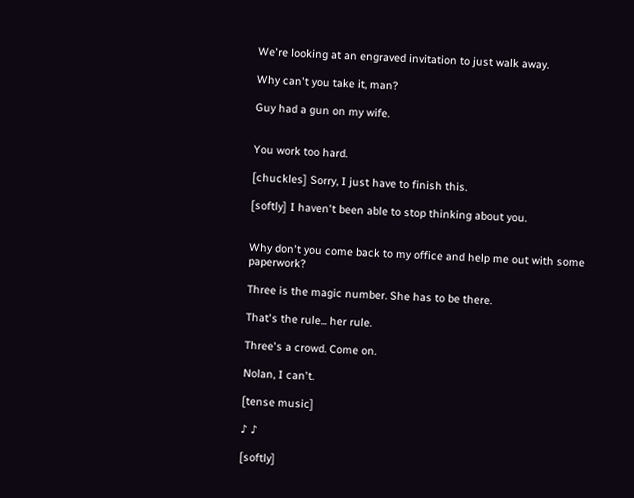We're looking at an engraved invitation to just walk away.

Why can't you take it, man?

Guy had a gun on my wife.


You work too hard.

[chuckles] Sorry, I just have to finish this.

[softly] I haven't been able to stop thinking about you.


Why don't you come back to my office and help me out with some paperwork?

Three is the magic number. She has to be there.

That's the rule... her rule.

Three's a crowd. Come on.

Nolan, I can't.

[tense music]

♪ ♪

[softly]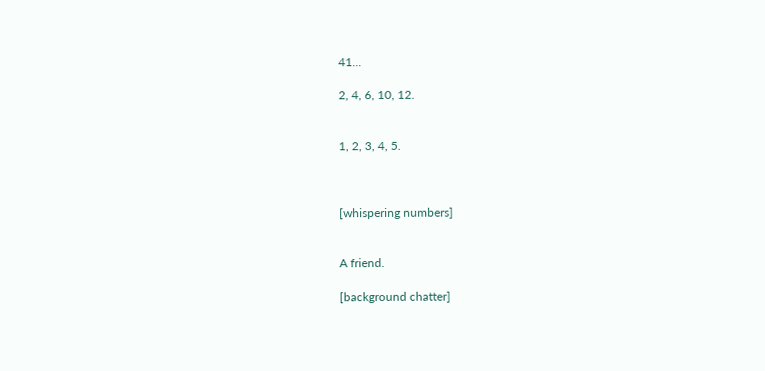41...

2, 4, 6, 10, 12.


1, 2, 3, 4, 5.



[whispering numbers]


A friend.

[background chatter]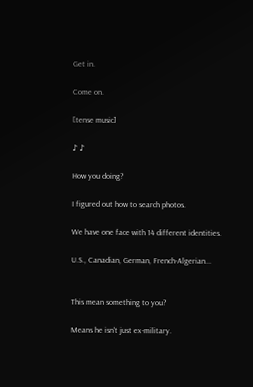Get in.

Come on.

[tense music]

♪ ♪

How you doing?

I figured out how to search photos.

We have one face with 14 different identities.

U.S., Canadian, German, French-Algerian...


This mean something to you?

Means he isn't just ex-military.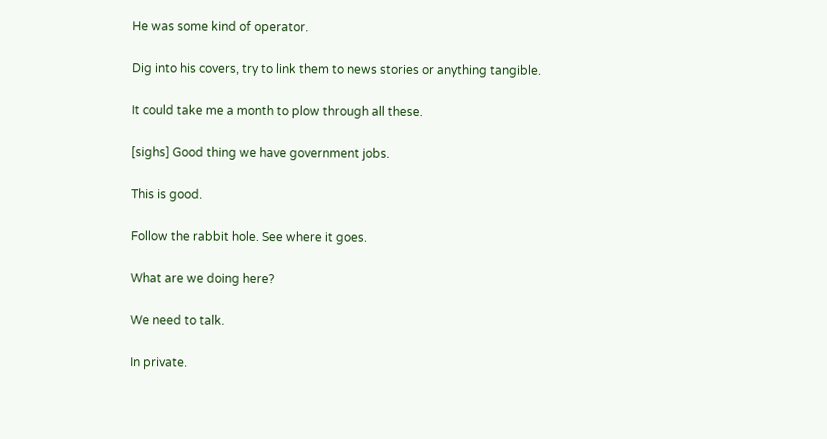He was some kind of operator.

Dig into his covers, try to link them to news stories or anything tangible.

It could take me a month to plow through all these.

[sighs] Good thing we have government jobs.

This is good.

Follow the rabbit hole. See where it goes.

What are we doing here?

We need to talk.

In private.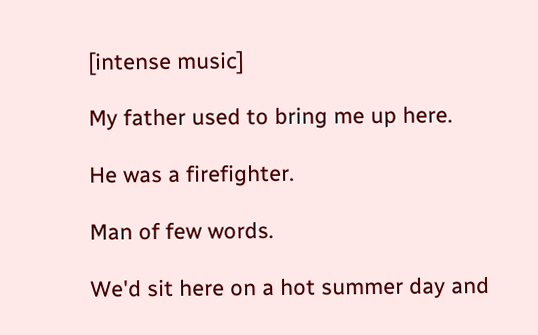[intense music]

My father used to bring me up here.

He was a firefighter.

Man of few words.

We'd sit here on a hot summer day and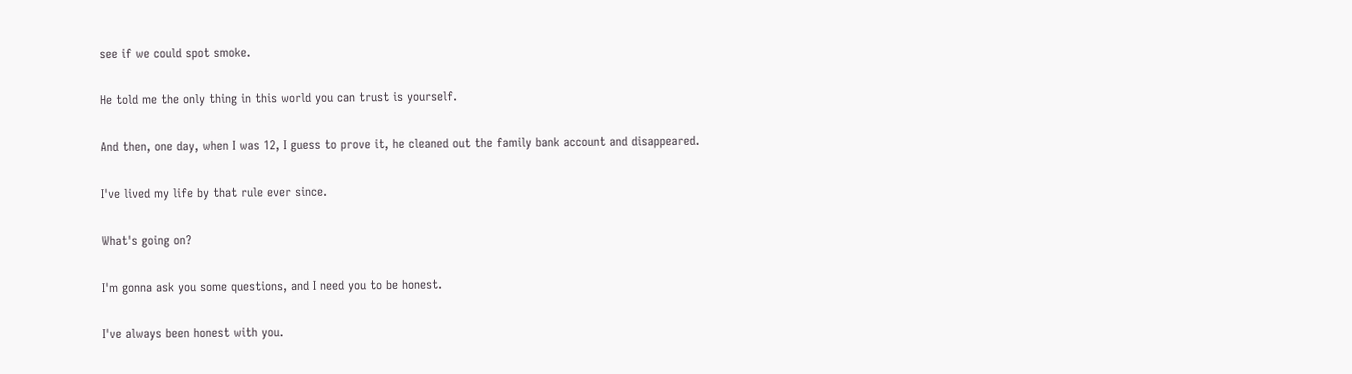see if we could spot smoke.

He told me the only thing in this world you can trust is yourself.

And then, one day, when I was 12, I guess to prove it, he cleaned out the family bank account and disappeared.

I've lived my life by that rule ever since.

What's going on?

I'm gonna ask you some questions, and I need you to be honest.

I've always been honest with you.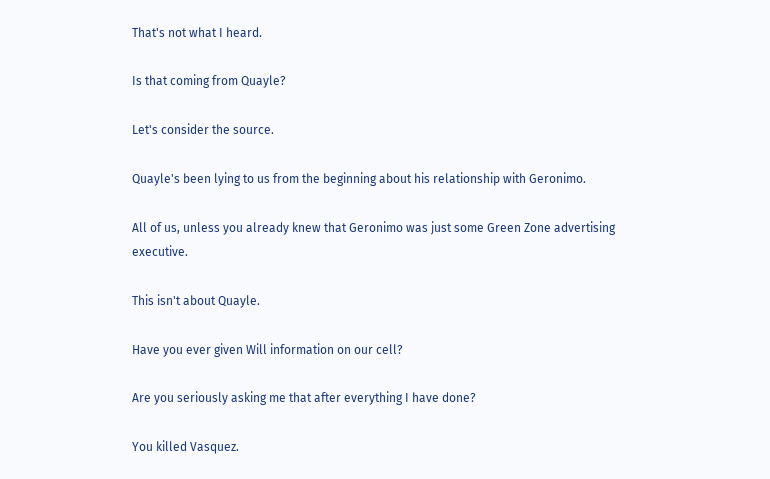That's not what I heard.

Is that coming from Quayle?

Let's consider the source.

Quayle's been lying to us from the beginning about his relationship with Geronimo.

All of us, unless you already knew that Geronimo was just some Green Zone advertising executive.

This isn't about Quayle.

Have you ever given Will information on our cell?

Are you seriously asking me that after everything I have done?

You killed Vasquez.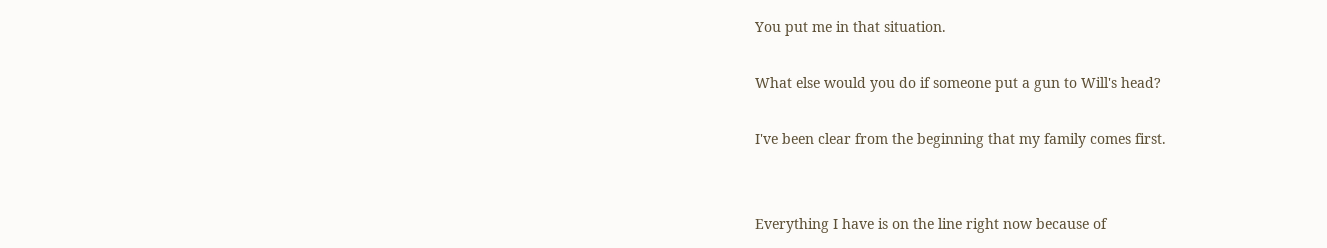You put me in that situation.

What else would you do if someone put a gun to Will's head?

I've been clear from the beginning that my family comes first.


Everything I have is on the line right now because of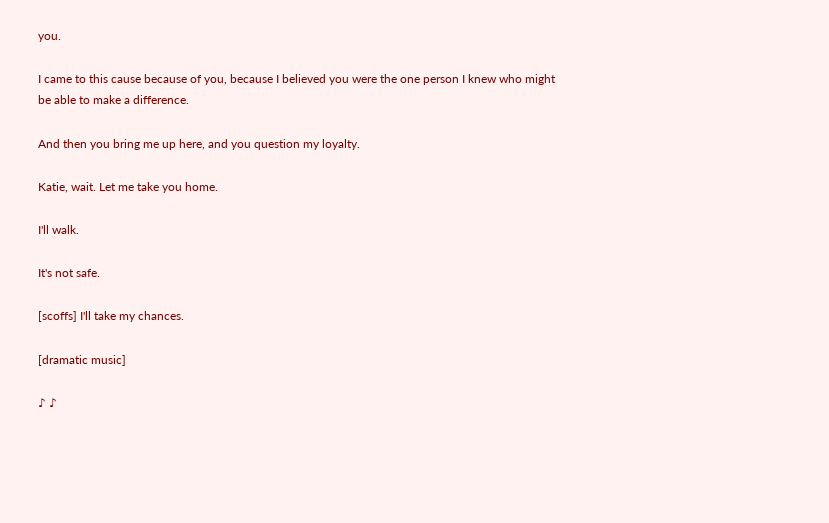you.

I came to this cause because of you, because I believed you were the one person I knew who might be able to make a difference.

And then you bring me up here, and you question my loyalty.

Katie, wait. Let me take you home.

I'll walk.

It's not safe.

[scoffs] I'll take my chances.

[dramatic music]

♪ ♪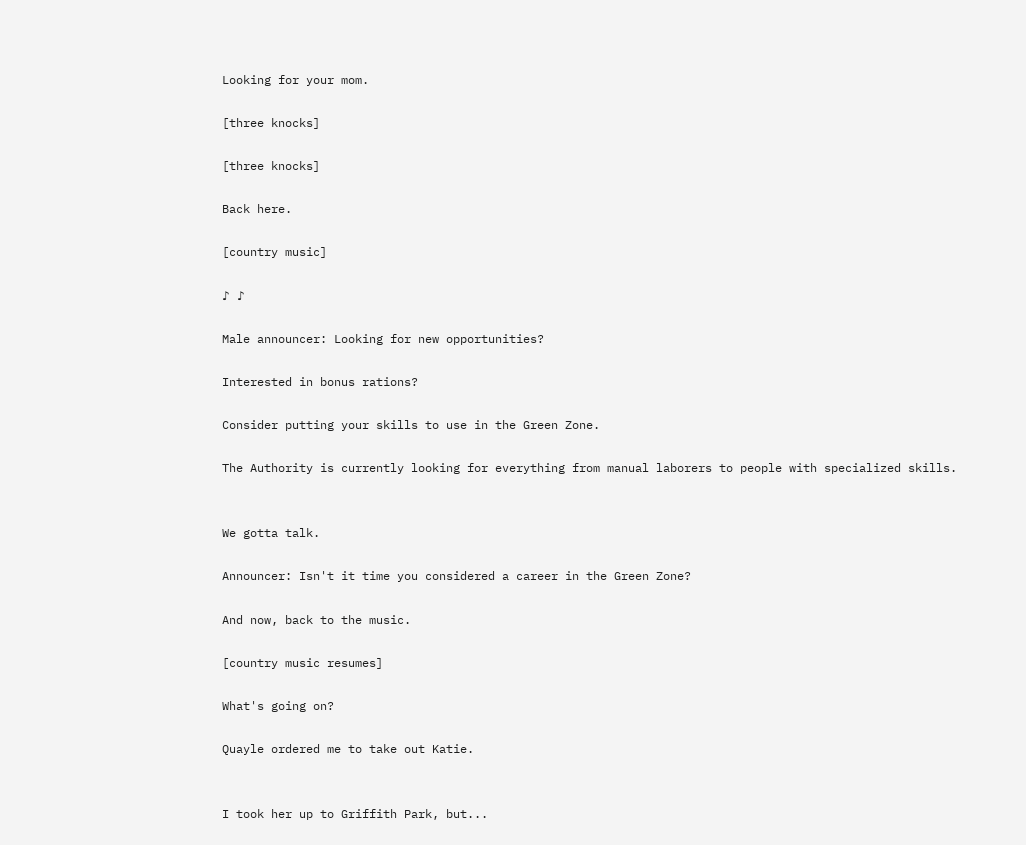Looking for your mom.

[three knocks]

[three knocks]

Back here.

[country music]

♪ ♪

Male announcer: Looking for new opportunities?

Interested in bonus rations?

Consider putting your skills to use in the Green Zone.

The Authority is currently looking for everything from manual laborers to people with specialized skills.


We gotta talk.

Announcer: Isn't it time you considered a career in the Green Zone?

And now, back to the music.

[country music resumes]

What's going on?

Quayle ordered me to take out Katie.


I took her up to Griffith Park, but...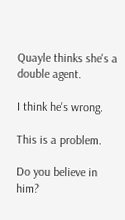Quayle thinks she's a double agent.

I think he's wrong.

This is a problem.

Do you believe in him?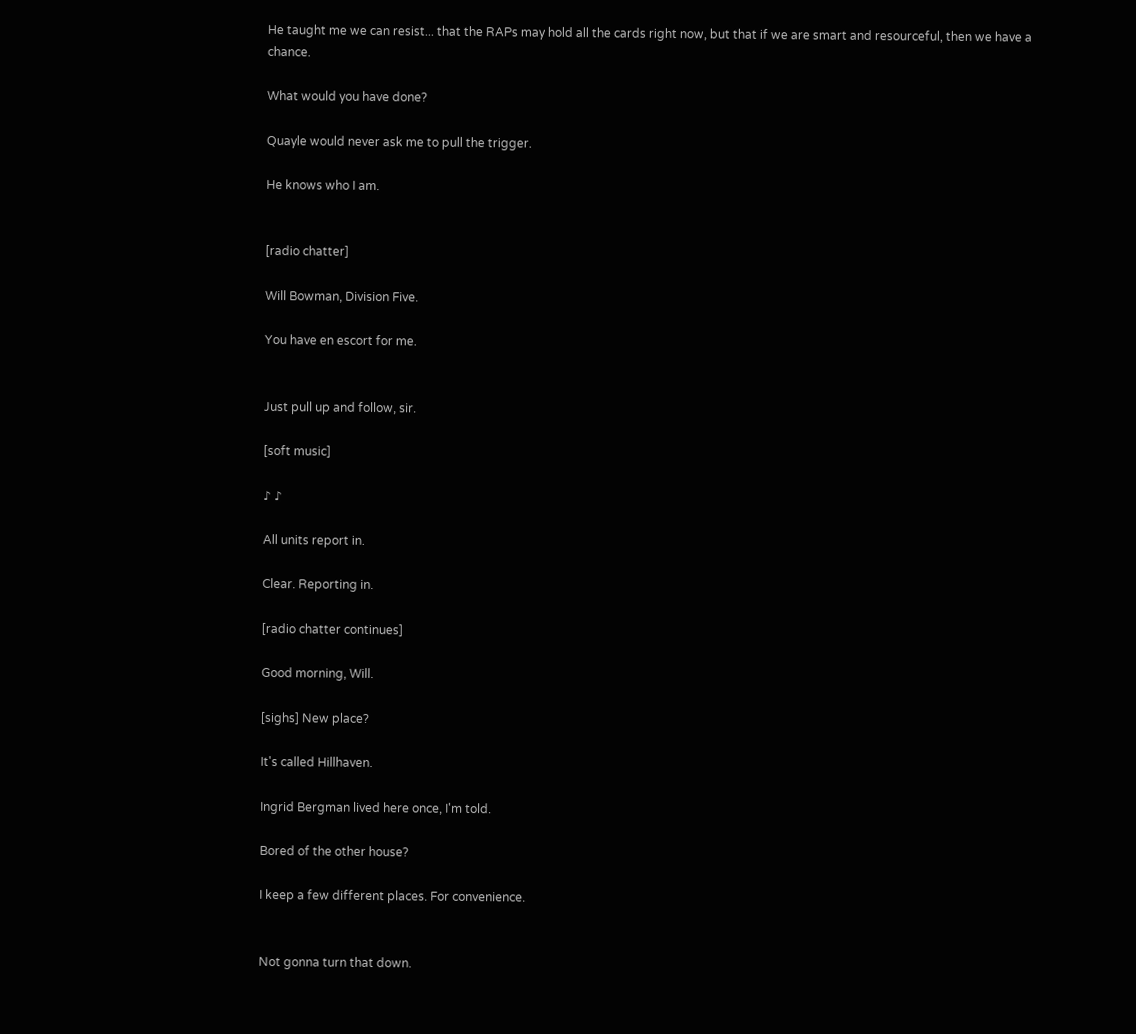He taught me we can resist... that the RAPs may hold all the cards right now, but that if we are smart and resourceful, then we have a chance.

What would you have done?

Quayle would never ask me to pull the trigger.

He knows who I am.


[radio chatter]

Will Bowman, Division Five.

You have en escort for me.


Just pull up and follow, sir.

[soft music]

♪ ♪

All units report in.

Clear. Reporting in.

[radio chatter continues]

Good morning, Will.

[sighs] New place?

It's called Hillhaven.

Ingrid Bergman lived here once, I'm told.

Bored of the other house?

I keep a few different places. For convenience.


Not gonna turn that down.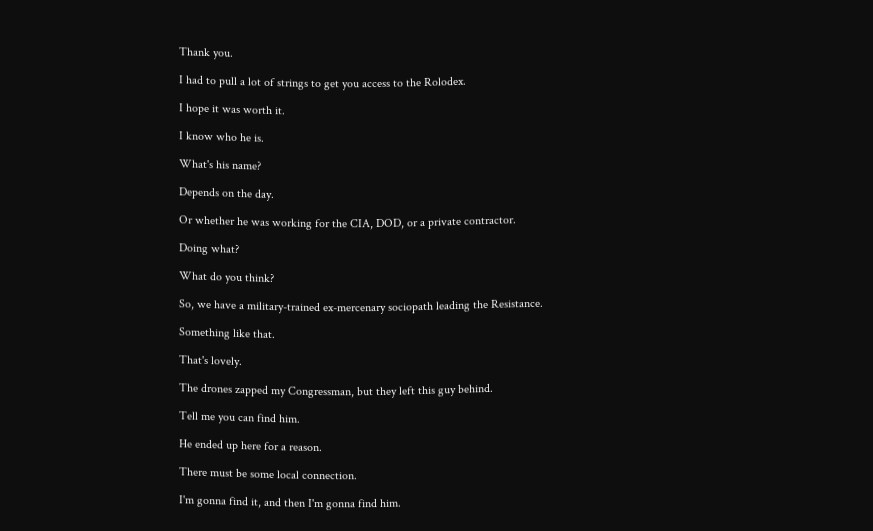Thank you.

I had to pull a lot of strings to get you access to the Rolodex.

I hope it was worth it.

I know who he is.

What's his name?

Depends on the day.

Or whether he was working for the CIA, DOD, or a private contractor.

Doing what?

What do you think?

So, we have a military-trained ex-mercenary sociopath leading the Resistance.

Something like that.

That's lovely.

The drones zapped my Congressman, but they left this guy behind.

Tell me you can find him.

He ended up here for a reason.

There must be some local connection.

I'm gonna find it, and then I'm gonna find him.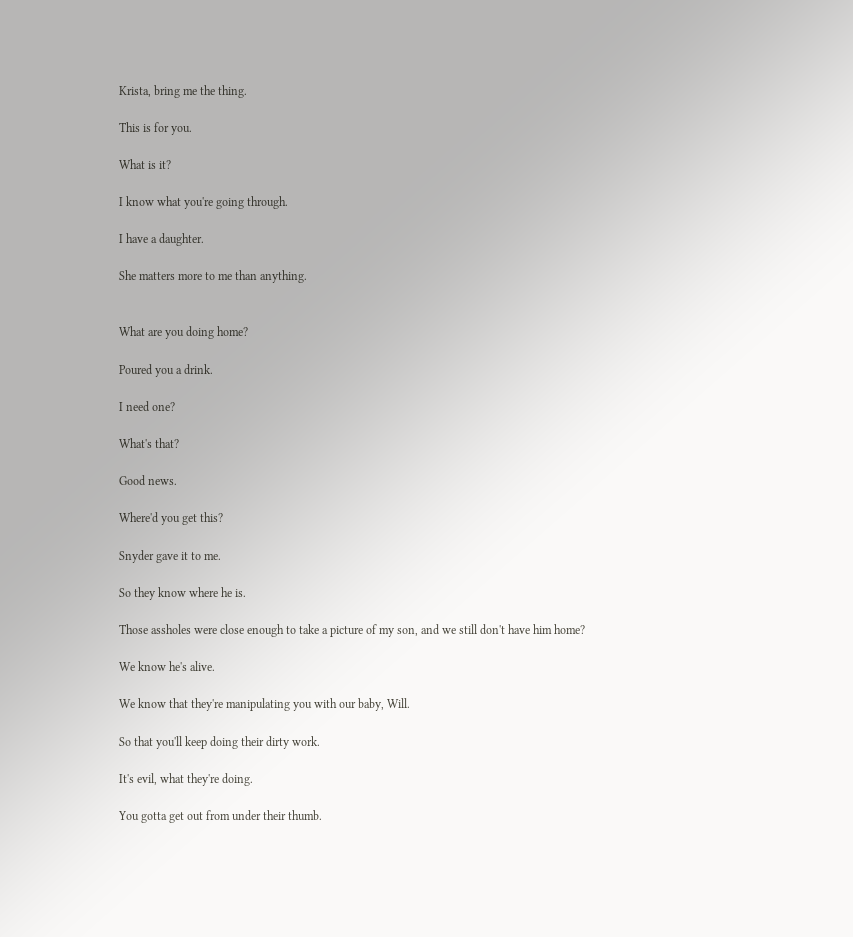Krista, bring me the thing.

This is for you.

What is it?

I know what you're going through.

I have a daughter.

She matters more to me than anything.


What are you doing home?

Poured you a drink.

I need one?

What's that?

Good news.

Where'd you get this?

Snyder gave it to me.

So they know where he is.

Those assholes were close enough to take a picture of my son, and we still don't have him home?

We know he's alive.

We know that they're manipulating you with our baby, Will.

So that you'll keep doing their dirty work.

It's evil, what they're doing.

You gotta get out from under their thumb.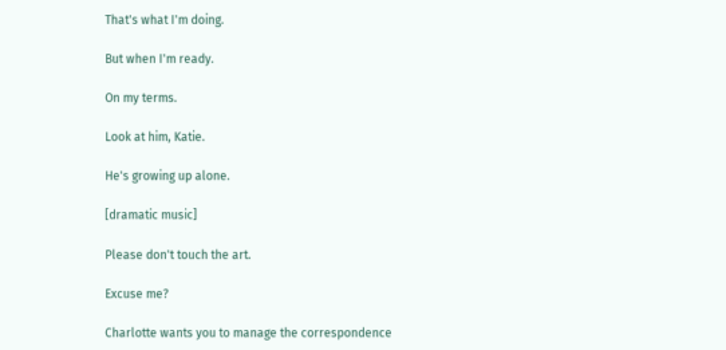That's what I'm doing.

But when I'm ready.

On my terms.

Look at him, Katie.

He's growing up alone.

[dramatic music]

Please don't touch the art.

Excuse me?

Charlotte wants you to manage the correspondence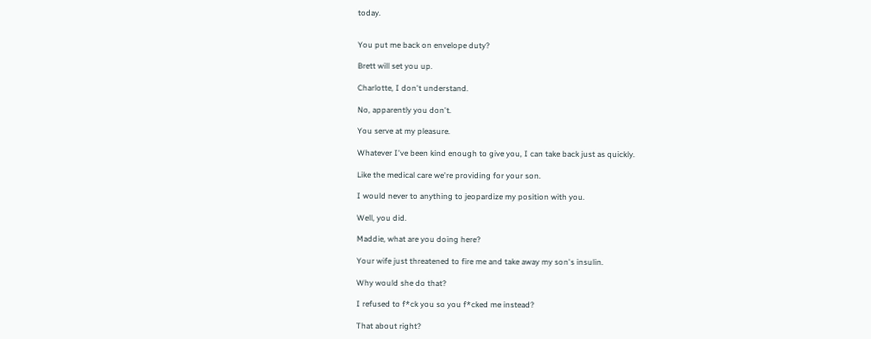today.


You put me back on envelope duty?

Brett will set you up.

Charlotte, I don't understand.

No, apparently you don't.

You serve at my pleasure.

Whatever I've been kind enough to give you, I can take back just as quickly.

Like the medical care we're providing for your son.

I would never to anything to jeopardize my position with you.

Well, you did.

Maddie, what are you doing here?

Your wife just threatened to fire me and take away my son's insulin.

Why would she do that?

I refused to f*ck you so you f*cked me instead?

That about right?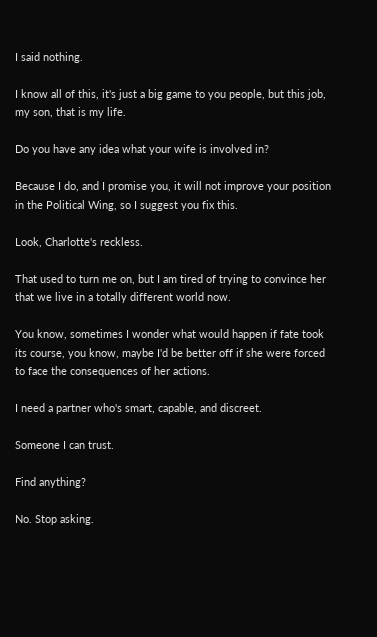I said nothing.

I know all of this, it's just a big game to you people, but this job, my son, that is my life.

Do you have any idea what your wife is involved in?

Because I do, and I promise you, it will not improve your position in the Political Wing, so I suggest you fix this.

Look, Charlotte's reckless.

That used to turn me on, but I am tired of trying to convince her that we live in a totally different world now.

You know, sometimes I wonder what would happen if fate took its course, you know, maybe I'd be better off if she were forced to face the consequences of her actions.

I need a partner who's smart, capable, and discreet.

Someone I can trust.

Find anything?

No. Stop asking.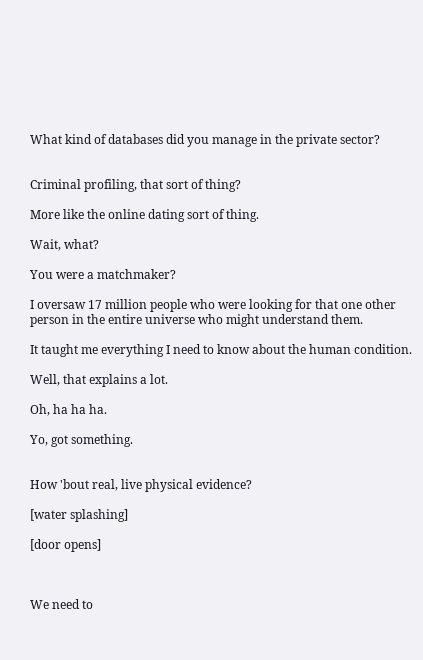What kind of databases did you manage in the private sector?


Criminal profiling, that sort of thing?

More like the online dating sort of thing.

Wait, what?

You were a matchmaker?

I oversaw 17 million people who were looking for that one other person in the entire universe who might understand them.

It taught me everything I need to know about the human condition.

Well, that explains a lot.

Oh, ha ha ha.

Yo, got something.


How 'bout real, live physical evidence?

[water splashing]

[door opens]



We need to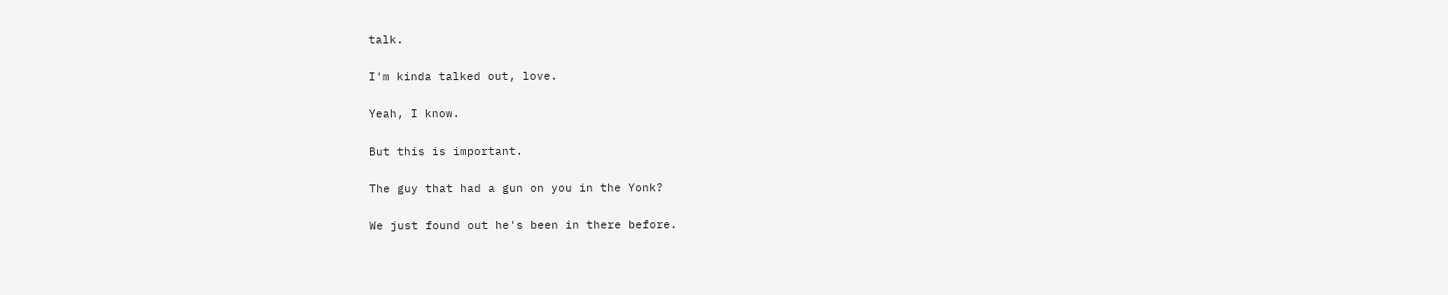talk.

I'm kinda talked out, love.

Yeah, I know.

But this is important.

The guy that had a gun on you in the Yonk?

We just found out he's been in there before.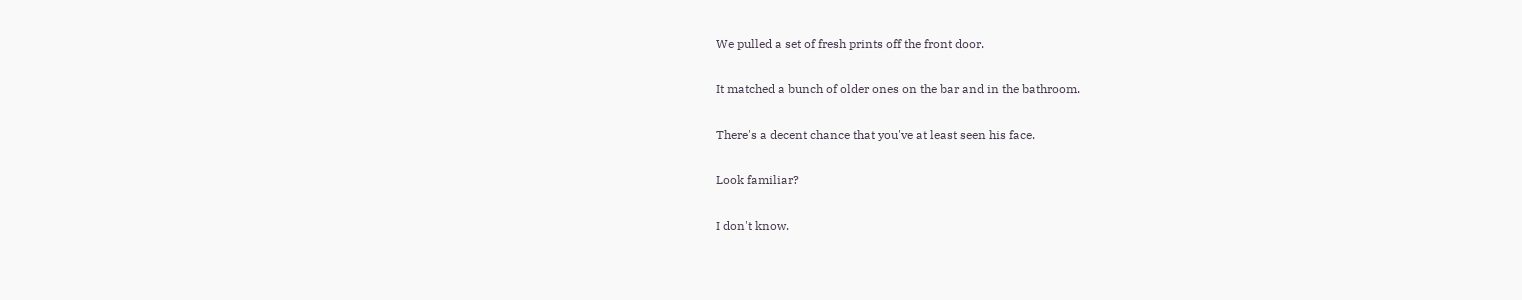We pulled a set of fresh prints off the front door.

It matched a bunch of older ones on the bar and in the bathroom.

There's a decent chance that you've at least seen his face.

Look familiar?

I don't know.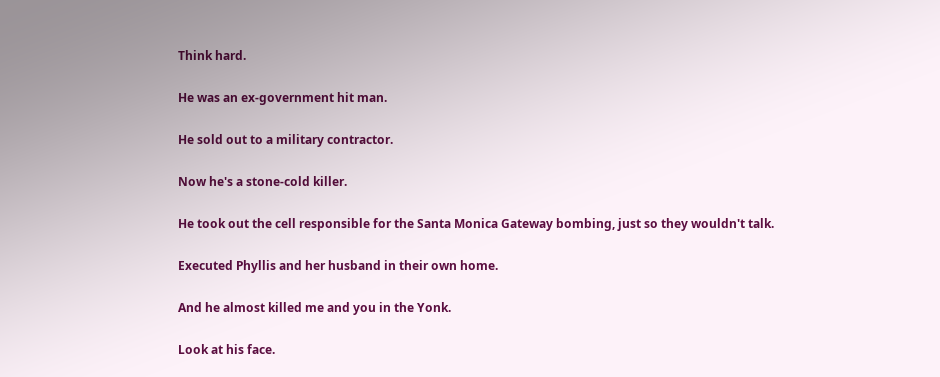Think hard.

He was an ex-government hit man.

He sold out to a military contractor.

Now he's a stone-cold killer.

He took out the cell responsible for the Santa Monica Gateway bombing, just so they wouldn't talk.

Executed Phyllis and her husband in their own home.

And he almost killed me and you in the Yonk.

Look at his face.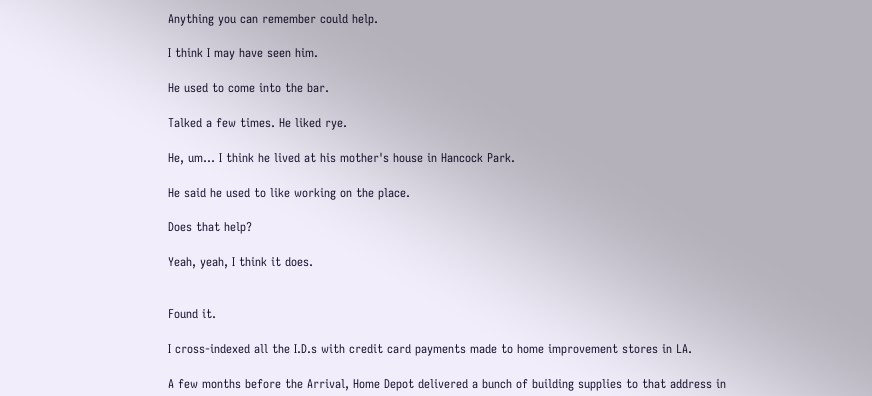Anything you can remember could help.

I think I may have seen him.

He used to come into the bar.

Talked a few times. He liked rye.

He, um... I think he lived at his mother's house in Hancock Park.

He said he used to like working on the place.

Does that help?

Yeah, yeah, I think it does.


Found it.

I cross-indexed all the I.D.s with credit card payments made to home improvement stores in LA.

A few months before the Arrival, Home Depot delivered a bunch of building supplies to that address in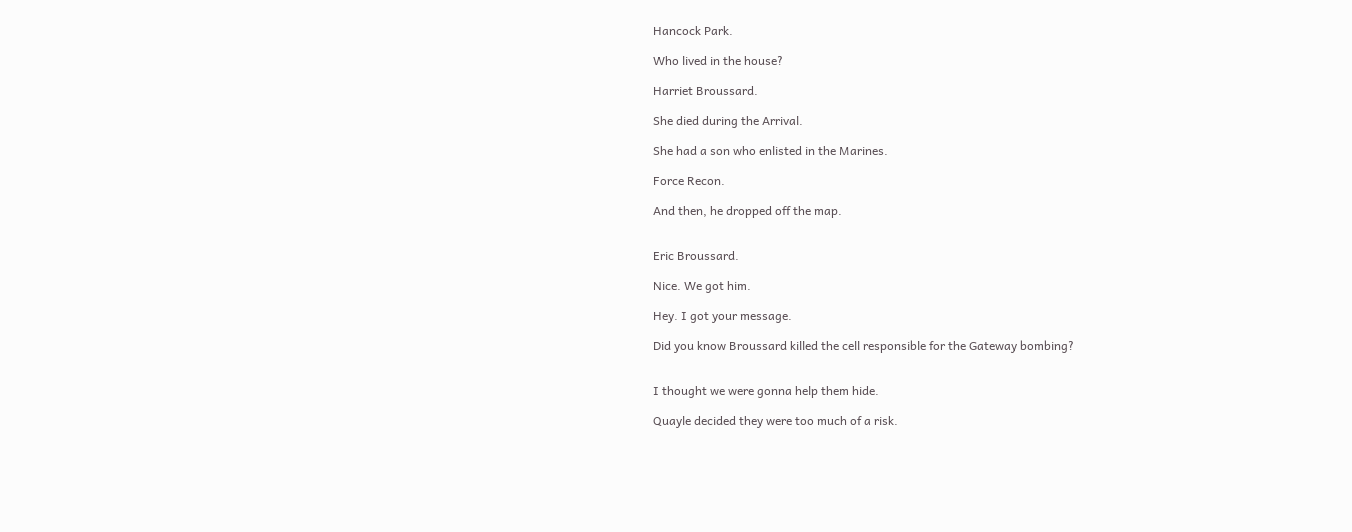Hancock Park.

Who lived in the house?

Harriet Broussard.

She died during the Arrival.

She had a son who enlisted in the Marines.

Force Recon.

And then, he dropped off the map.


Eric Broussard.

Nice. We got him.

Hey. I got your message.

Did you know Broussard killed the cell responsible for the Gateway bombing?


I thought we were gonna help them hide.

Quayle decided they were too much of a risk.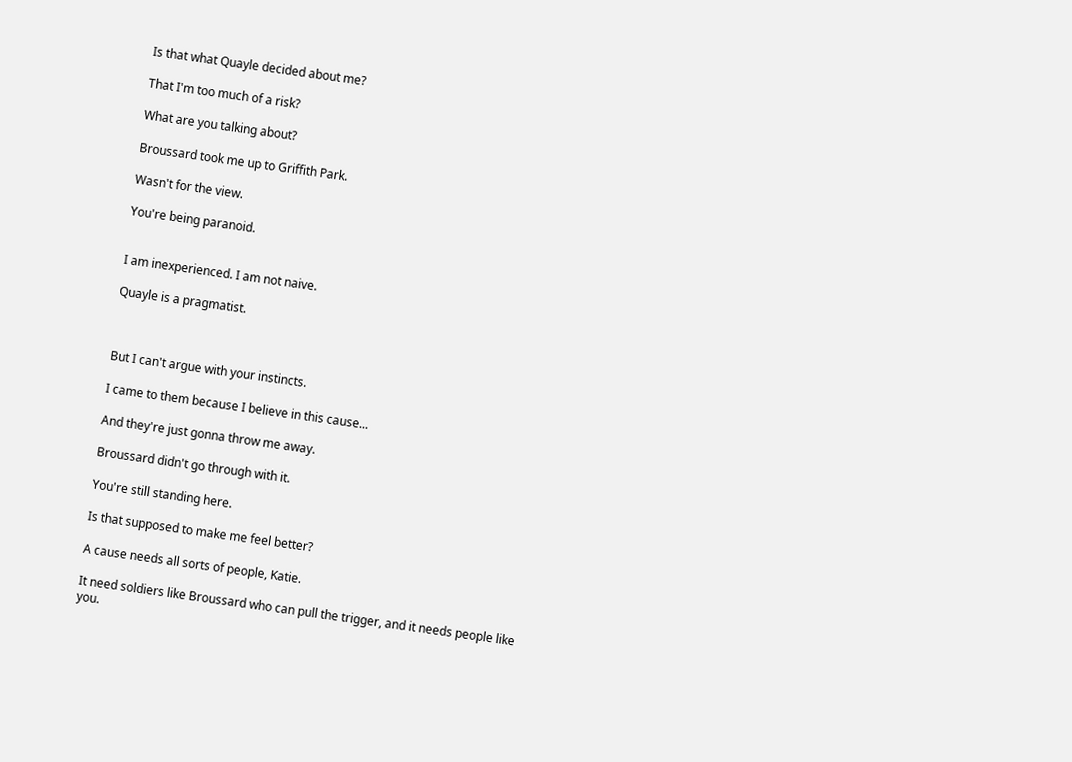Is that what Quayle decided about me?

That I'm too much of a risk?

What are you talking about?

Broussard took me up to Griffith Park.

Wasn't for the view.

You're being paranoid.


I am inexperienced. I am not naive.

Quayle is a pragmatist.



But I can't argue with your instincts.

I came to them because I believe in this cause...

And they're just gonna throw me away.

Broussard didn't go through with it.

You're still standing here.

Is that supposed to make me feel better?

A cause needs all sorts of people, Katie.

It need soldiers like Broussard who can pull the trigger, and it needs people like you.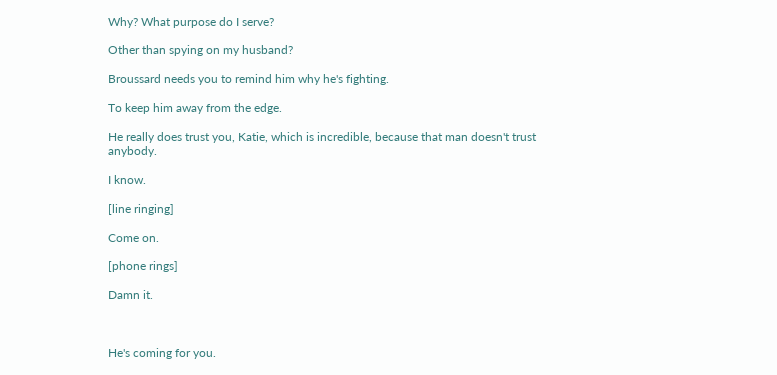Why? What purpose do I serve?

Other than spying on my husband?

Broussard needs you to remind him why he's fighting.

To keep him away from the edge.

He really does trust you, Katie, which is incredible, because that man doesn't trust anybody.

I know.

[line ringing]

Come on.

[phone rings]

Damn it.



He's coming for you.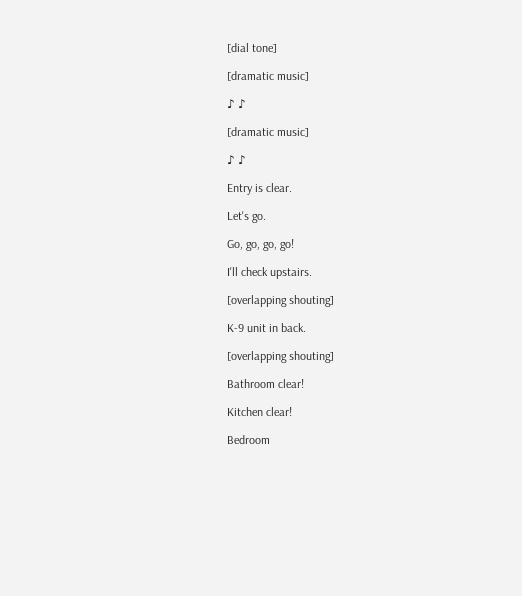[dial tone]

[dramatic music]

♪ ♪

[dramatic music]

♪ ♪

Entry is clear.

Let's go.

Go, go, go, go!

I'll check upstairs.

[overlapping shouting]

K-9 unit in back.

[overlapping shouting]

Bathroom clear!

Kitchen clear!

Bedroom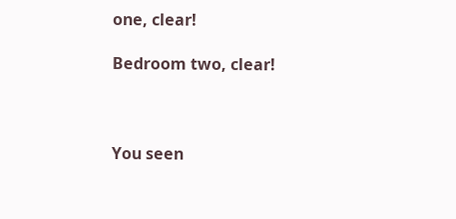one, clear!

Bedroom two, clear!



You seen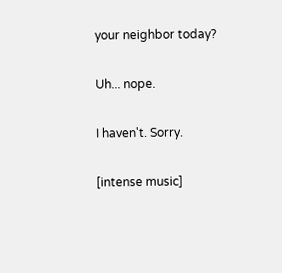your neighbor today?

Uh... nope.

I haven't. Sorry.

[intense music]